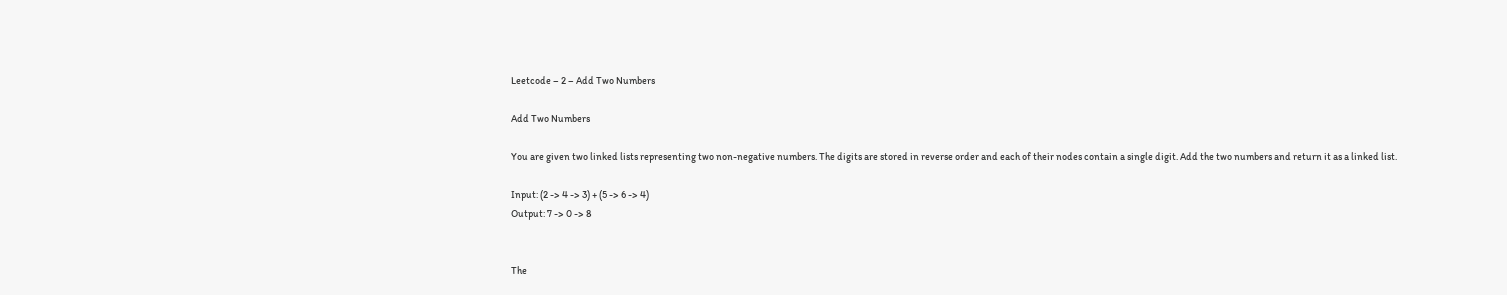Leetcode – 2 – Add Two Numbers

Add Two Numbers

You are given two linked lists representing two non-negative numbers. The digits are stored in reverse order and each of their nodes contain a single digit. Add the two numbers and return it as a linked list.

Input: (2 -> 4 -> 3) + (5 -> 6 -> 4)
Output: 7 -> 0 -> 8


The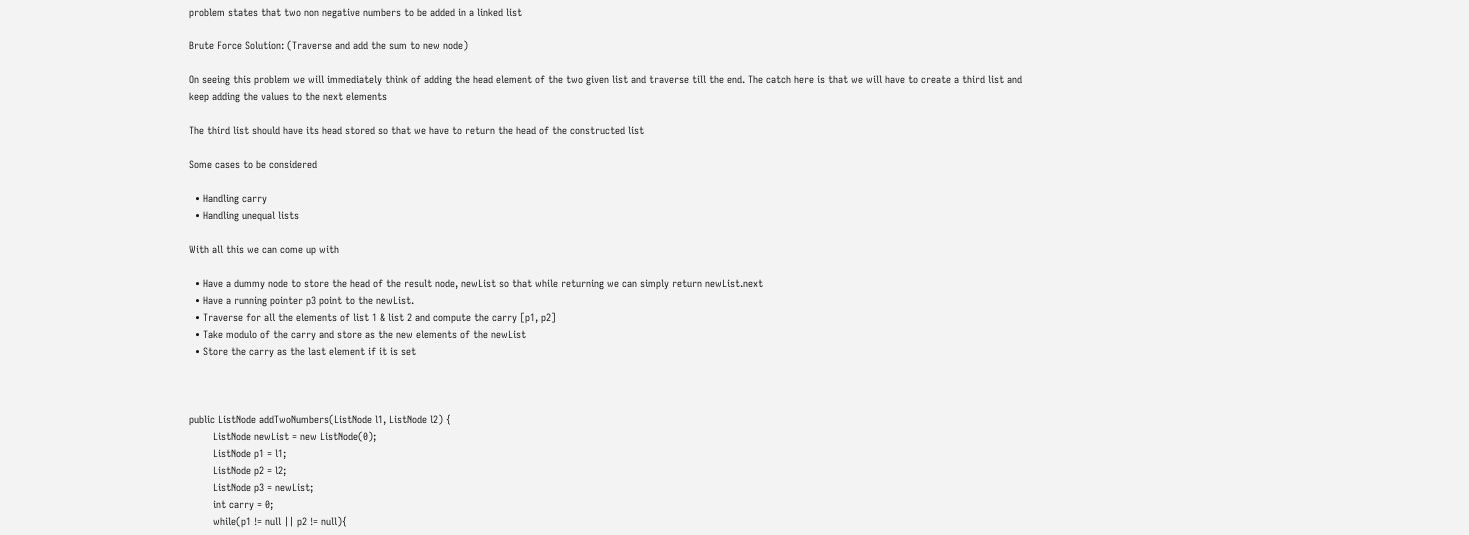problem states that two non negative numbers to be added in a linked list

Brute Force Solution: (Traverse and add the sum to new node)

On seeing this problem we will immediately think of adding the head element of the two given list and traverse till the end. The catch here is that we will have to create a third list and keep adding the values to the next elements

The third list should have its head stored so that we have to return the head of the constructed list

Some cases to be considered

  • Handling carry
  • Handling unequal lists

With all this we can come up with

  • Have a dummy node to store the head of the result node, newList so that while returning we can simply return newList.next
  • Have a running pointer p3 point to the newList.
  • Traverse for all the elements of list 1 & list 2 and compute the carry [p1, p2]
  • Take modulo of the carry and store as the new elements of the newList
  • Store the carry as the last element if it is set



public ListNode addTwoNumbers(ListNode l1, ListNode l2) {
        ListNode newList = new ListNode(0);
        ListNode p1 = l1;
        ListNode p2 = l2;
        ListNode p3 = newList;
        int carry = 0;
        while(p1 != null || p2 != null){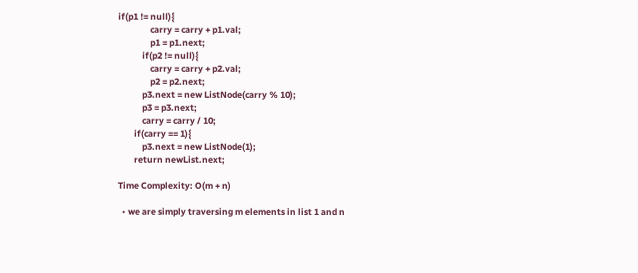if(p1 != null){
                carry = carry + p1.val;
                p1 = p1.next;
            if(p2 != null){
                carry = carry + p2.val;
                p2 = p2.next;
            p3.next = new ListNode(carry % 10);
            p3 = p3.next;
            carry = carry / 10;
        if(carry == 1){
            p3.next = new ListNode(1);
        return newList.next;

Time Complexity: O(m + n)

  • we are simply traversing m elements in list 1 and n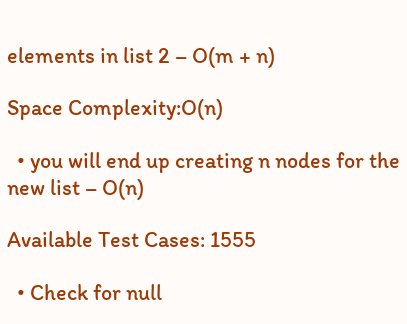elements in list 2 – O(m + n)

Space Complexity:O(n)

  • you will end up creating n nodes for the new list – O(n)

Available Test Cases: 1555

  • Check for null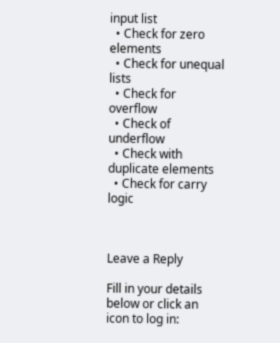input list
  • Check for zero elements
  • Check for unequal lists
  • Check for overflow
  • Check of underflow
  • Check with duplicate elements
  • Check for carry logic



Leave a Reply

Fill in your details below or click an icon to log in: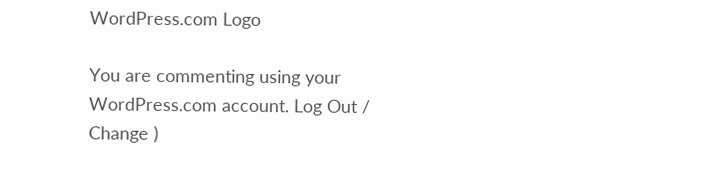WordPress.com Logo

You are commenting using your WordPress.com account. Log Out /  Change )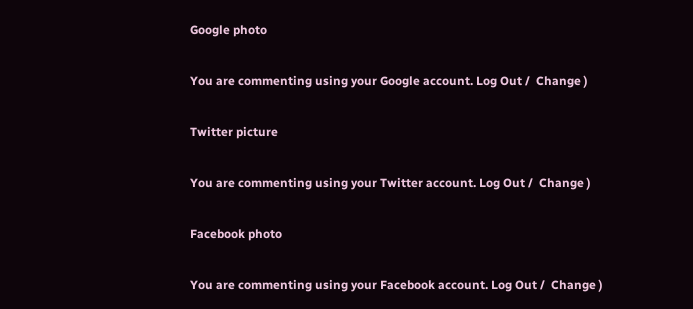Google photo

You are commenting using your Google account. Log Out /  Change )

Twitter picture

You are commenting using your Twitter account. Log Out /  Change )

Facebook photo

You are commenting using your Facebook account. Log Out /  Change )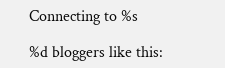Connecting to %s

%d bloggers like this: